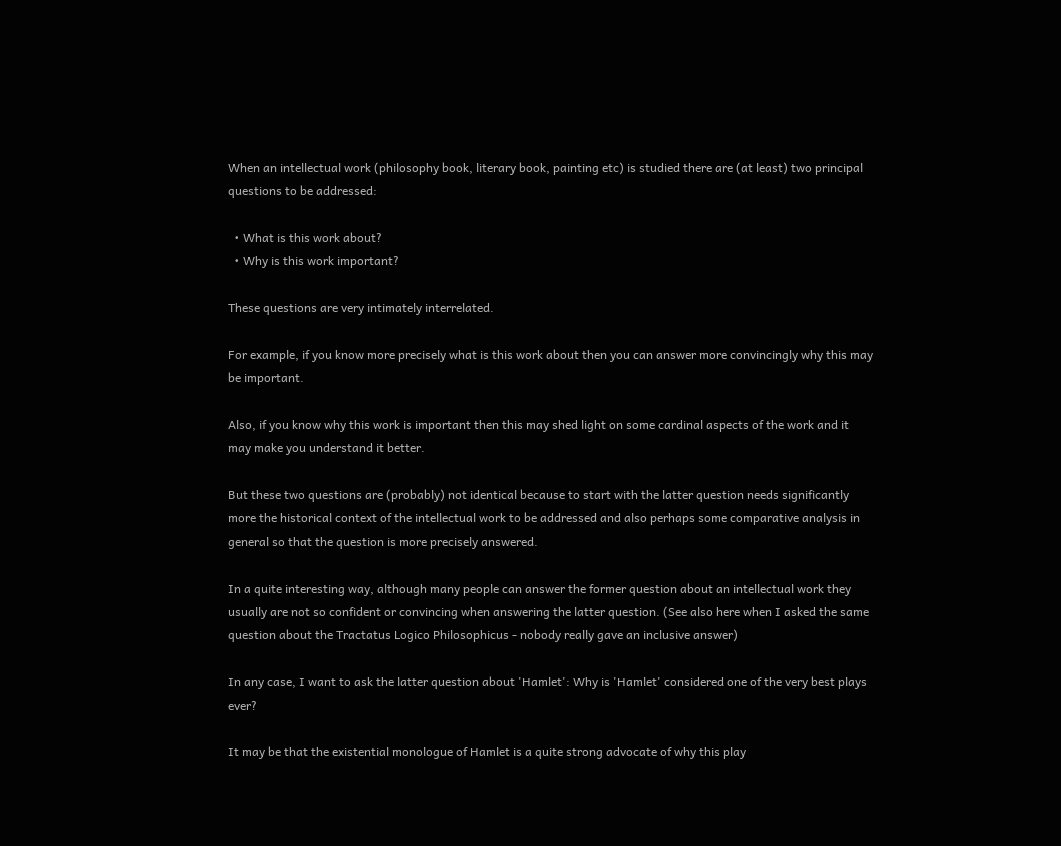When an intellectual work (philosophy book, literary book, painting etc) is studied there are (at least) two principal questions to be addressed:

  • What is this work about?
  • Why is this work important?

These questions are very intimately interrelated.

For example, if you know more precisely what is this work about then you can answer more convincingly why this may be important.

Also, if you know why this work is important then this may shed light on some cardinal aspects of the work and it may make you understand it better.

But these two questions are (probably) not identical because to start with the latter question needs significantly more the historical context of the intellectual work to be addressed and also perhaps some comparative analysis in general so that the question is more precisely answered.

In a quite interesting way, although many people can answer the former question about an intellectual work they usually are not so confident or convincing when answering the latter question. (See also here when I asked the same question about the Tractatus Logico Philosophicus - nobody really gave an inclusive answer)

In any case, I want to ask the latter question about 'Hamlet': Why is 'Hamlet' considered one of the very best plays ever?

It may be that the existential monologue of Hamlet is a quite strong advocate of why this play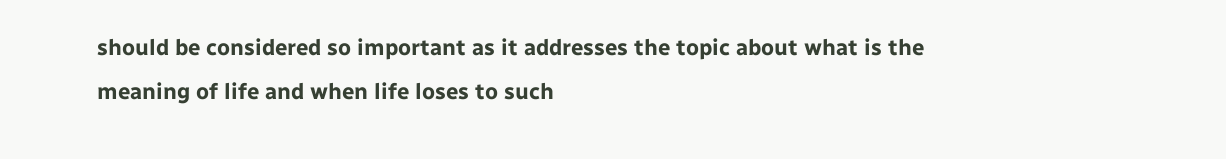should be considered so important as it addresses the topic about what is the meaning of life and when life loses to such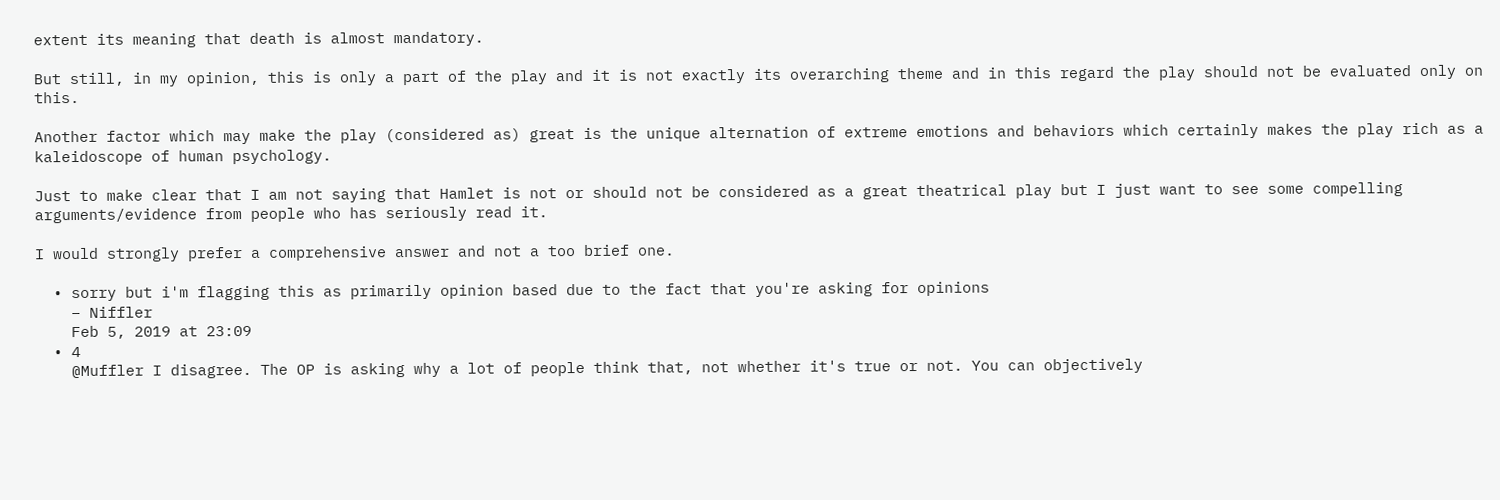extent its meaning that death is almost mandatory.

But still, in my opinion, this is only a part of the play and it is not exactly its overarching theme and in this regard the play should not be evaluated only on this.

Another factor which may make the play (considered as) great is the unique alternation of extreme emotions and behaviors which certainly makes the play rich as a kaleidoscope of human psychology.

Just to make clear that I am not saying that Hamlet is not or should not be considered as a great theatrical play but I just want to see some compelling arguments/evidence from people who has seriously read it.

I would strongly prefer a comprehensive answer and not a too brief one.

  • sorry but i'm flagging this as primarily opinion based due to the fact that you're asking for opinions
    – Niffler
    Feb 5, 2019 at 23:09
  • 4
    @Muffler I disagree. The OP is asking why a lot of people think that, not whether it's true or not. You can objectively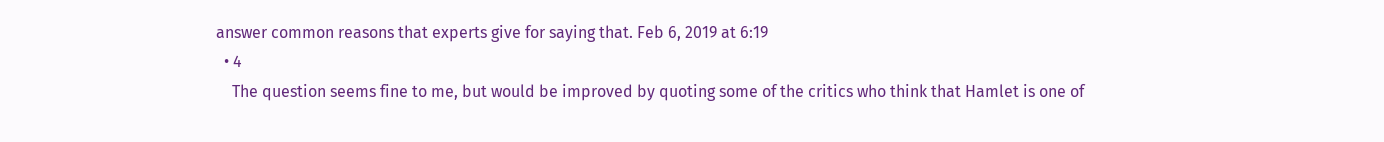answer common reasons that experts give for saying that. Feb 6, 2019 at 6:19
  • 4
    The question seems fine to me, but would be improved by quoting some of the critics who think that Hamlet is one of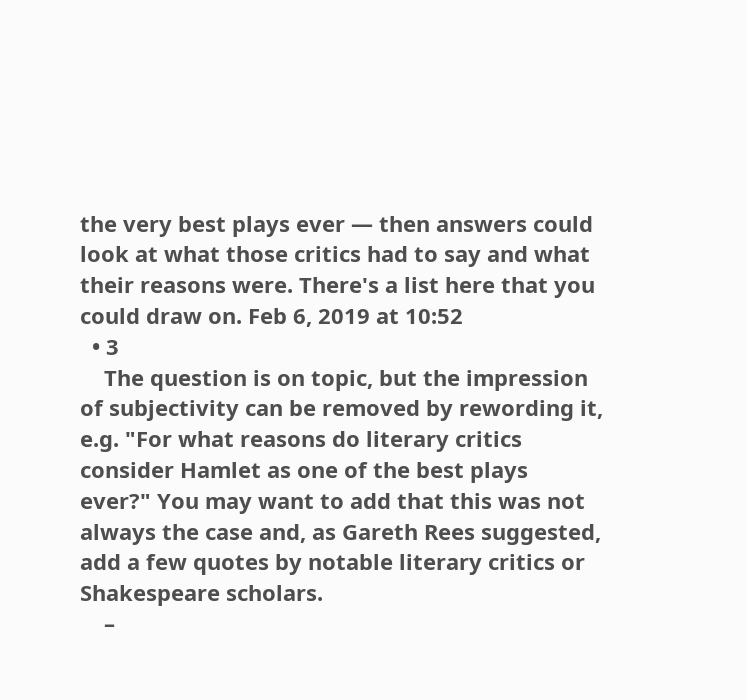the very best plays ever — then answers could look at what those critics had to say and what their reasons were. There's a list here that you could draw on. Feb 6, 2019 at 10:52
  • 3
    The question is on topic, but the impression of subjectivity can be removed by rewording it, e.g. "For what reasons do literary critics consider Hamlet as one of the best plays ever?" You may want to add that this was not always the case and, as Gareth Rees suggested, add a few quotes by notable literary critics or Shakespeare scholars.
    –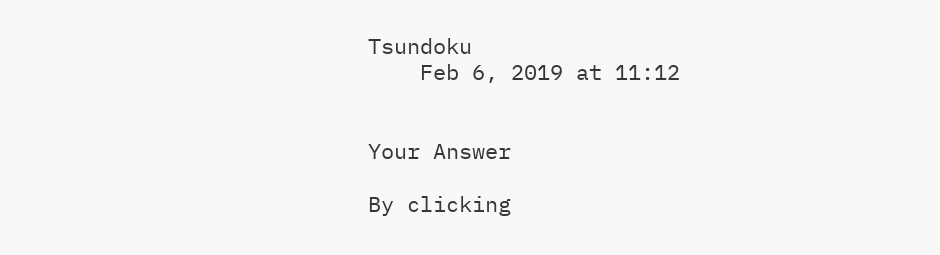Tsundoku
    Feb 6, 2019 at 11:12


Your Answer

By clicking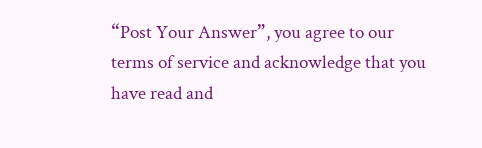“Post Your Answer”, you agree to our terms of service and acknowledge that you have read and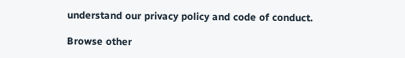understand our privacy policy and code of conduct.

Browse other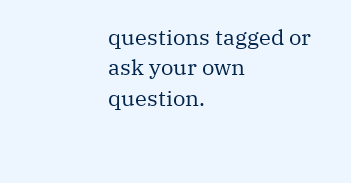questions tagged or ask your own question.